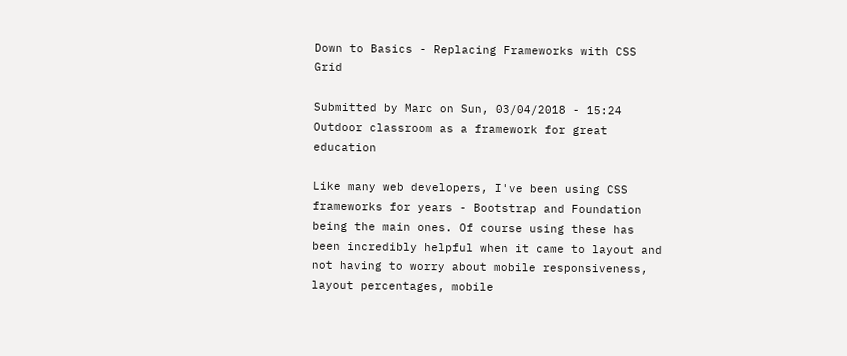Down to Basics - Replacing Frameworks with CSS Grid

Submitted by Marc on Sun, 03/04/2018 - 15:24
Outdoor classroom as a framework for great education

Like many web developers, I've been using CSS frameworks for years - Bootstrap and Foundation being the main ones. Of course using these has been incredibly helpful when it came to layout and not having to worry about mobile responsiveness, layout percentages, mobile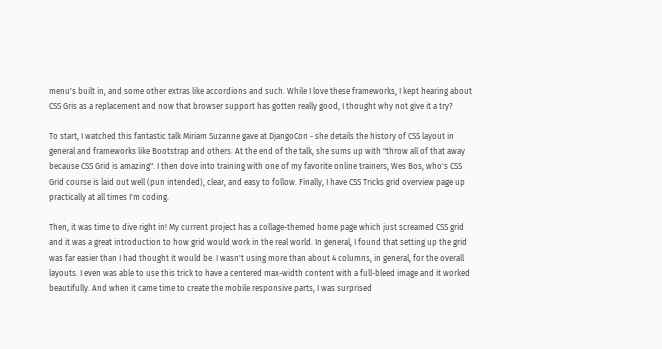menu's built in, and some other extras like accordions and such. While I love these frameworks, I kept hearing about CSS Gris as a replacement and now that browser support has gotten really good, I thought why not give it a try?

To start, I watched this fantastic talk Miriam Suzanne gave at DjangoCon - she details the history of CSS layout in general and frameworks like Bootstrap and others. At the end of the talk, she sums up with "throw all of that away because CSS Grid is amazing". I then dove into training with one of my favorite online trainers, Wes Bos, who's CSS Grid course is laid out well (pun intended), clear, and easy to follow. Finally, I have CSS Tricks grid overview page up practically at all times I'm coding.

Then, it was time to dive right in! My current project has a collage-themed home page which just screamed CSS grid and it was a great introduction to how grid would work in the real world. In general, I found that setting up the grid was far easier than I had thought it would be. I wasn't using more than about 4 columns, in general, for the overall layouts. I even was able to use this trick to have a centered max-width content with a full-bleed image and it worked beautifully. And when it came time to create the mobile responsive parts, I was surprised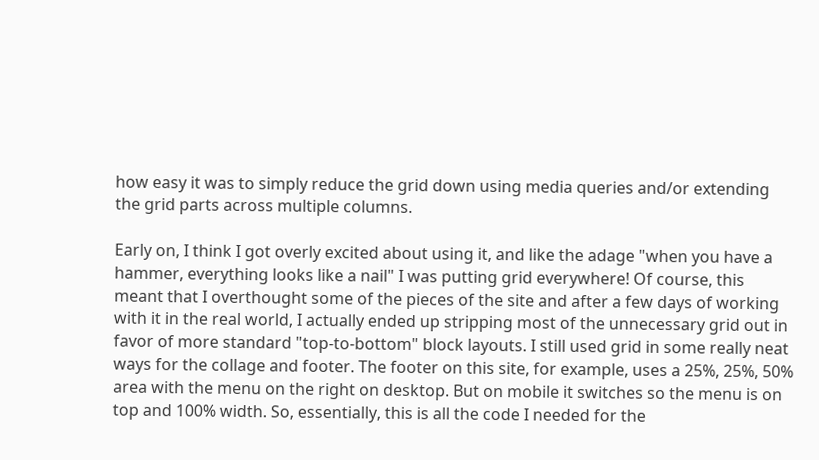how easy it was to simply reduce the grid down using media queries and/or extending the grid parts across multiple columns.

Early on, I think I got overly excited about using it, and like the adage "when you have a hammer, everything looks like a nail" I was putting grid everywhere! Of course, this meant that I overthought some of the pieces of the site and after a few days of working with it in the real world, I actually ended up stripping most of the unnecessary grid out in favor of more standard "top-to-bottom" block layouts. I still used grid in some really neat ways for the collage and footer. The footer on this site, for example, uses a 25%, 25%, 50% area with the menu on the right on desktop. But on mobile it switches so the menu is on top and 100% width. So, essentially, this is all the code I needed for the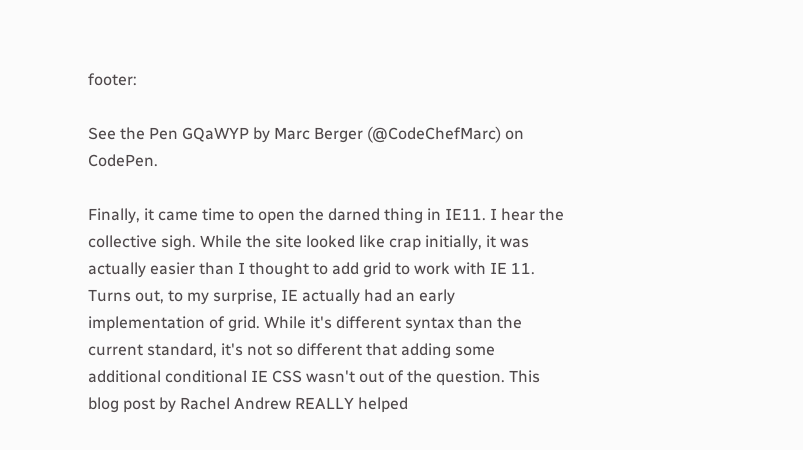footer:

See the Pen GQaWYP by Marc Berger (@CodeChefMarc) on CodePen.

Finally, it came time to open the darned thing in IE11. I hear the collective sigh. While the site looked like crap initially, it was actually easier than I thought to add grid to work with IE 11. Turns out, to my surprise, IE actually had an early implementation of grid. While it's different syntax than the current standard, it's not so different that adding some additional conditional IE CSS wasn't out of the question. This blog post by Rachel Andrew REALLY helped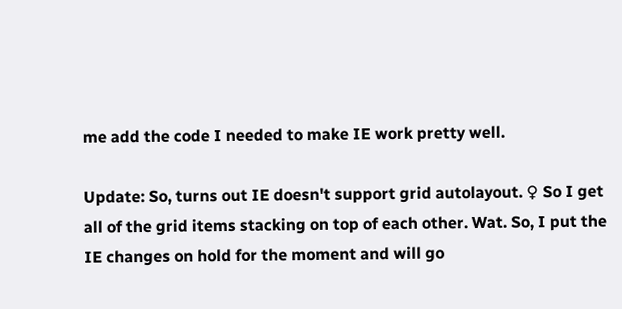me add the code I needed to make IE work pretty well.

Update: So, turns out IE doesn't support grid autolayout. ♀ So I get all of the grid items stacking on top of each other. Wat. So, I put the IE changes on hold for the moment and will go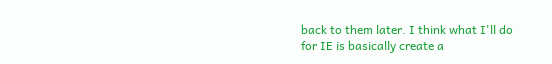back to them later. I think what I'll do for IE is basically create a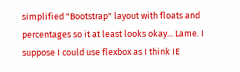simplified "Bootstrap" layout with floats and percentages so it at least looks okay... Lame. I suppose I could use flexbox as I think IE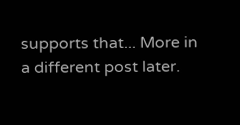supports that... More in a different post later.